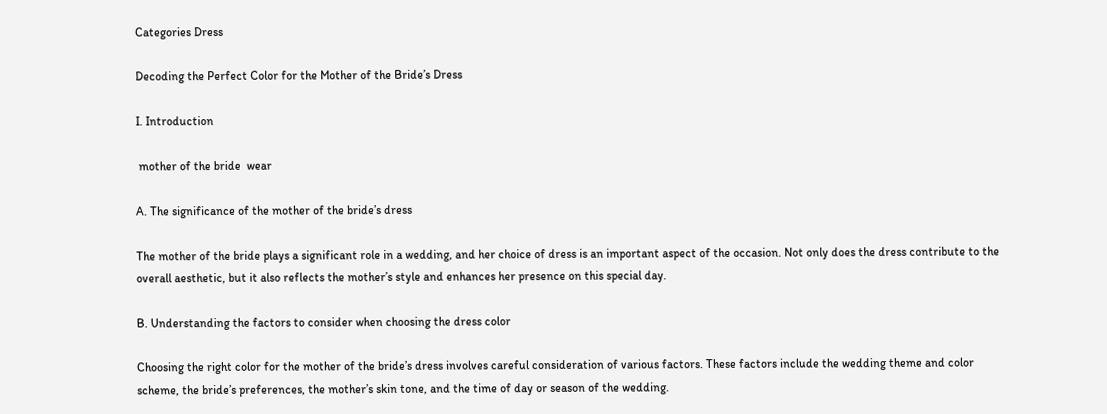Categories Dress

Decoding the Perfect Color for the Mother of the Bride’s Dress

I. Introduction

 mother of the bride  wear

A. The significance of the mother of the bride’s dress

The mother of the bride plays a significant role in a wedding, and her choice of dress is an important aspect of the occasion. Not only does the dress contribute to the overall aesthetic, but it also reflects the mother’s style and enhances her presence on this special day.

B. Understanding the factors to consider when choosing the dress color

Choosing the right color for the mother of the bride’s dress involves careful consideration of various factors. These factors include the wedding theme and color scheme, the bride’s preferences, the mother’s skin tone, and the time of day or season of the wedding.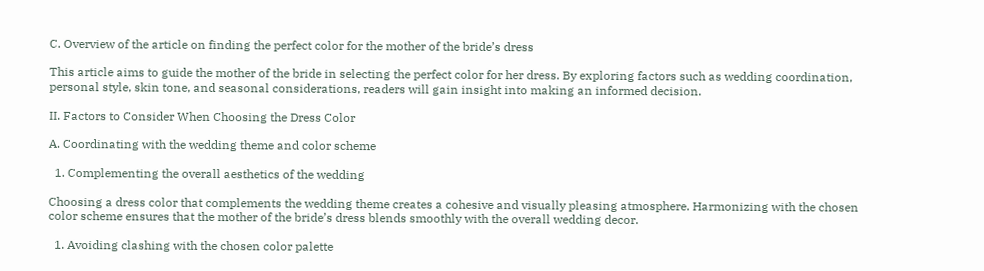C. Overview of the article on finding the perfect color for the mother of the bride’s dress

This article aims to guide the mother of the bride in selecting the perfect color for her dress. By exploring factors such as wedding coordination, personal style, skin tone, and seasonal considerations, readers will gain insight into making an informed decision.

II. Factors to Consider When Choosing the Dress Color

A. Coordinating with the wedding theme and color scheme

  1. Complementing the overall aesthetics of the wedding

Choosing a dress color that complements the wedding theme creates a cohesive and visually pleasing atmosphere. Harmonizing with the chosen color scheme ensures that the mother of the bride’s dress blends smoothly with the overall wedding decor.

  1. Avoiding clashing with the chosen color palette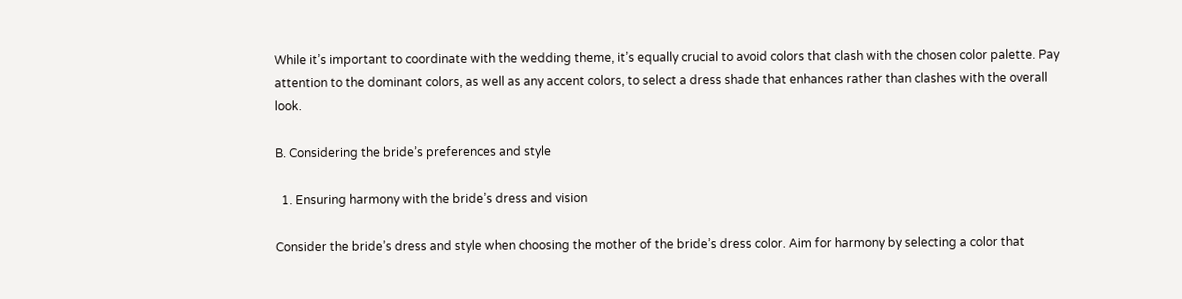While it’s important to coordinate with the wedding theme, it’s equally crucial to avoid colors that clash with the chosen color palette. Pay attention to the dominant colors, as well as any accent colors, to select a dress shade that enhances rather than clashes with the overall look.

B. Considering the bride’s preferences and style

  1. Ensuring harmony with the bride’s dress and vision

Consider the bride’s dress and style when choosing the mother of the bride’s dress color. Aim for harmony by selecting a color that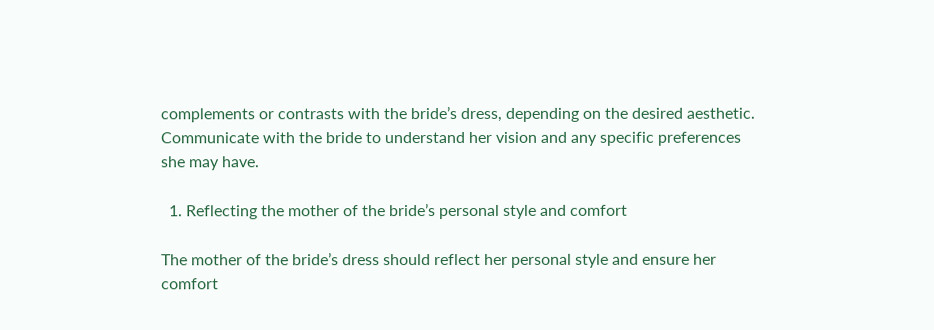complements or contrasts with the bride’s dress, depending on the desired aesthetic. Communicate with the bride to understand her vision and any specific preferences she may have.

  1. Reflecting the mother of the bride’s personal style and comfort

The mother of the bride’s dress should reflect her personal style and ensure her comfort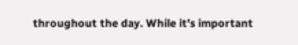throughout the day. While it’s important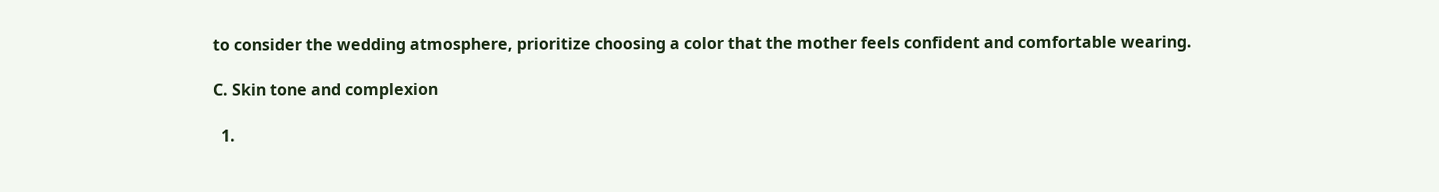to consider the wedding atmosphere, prioritize choosing a color that the mother feels confident and comfortable wearing.

C. Skin tone and complexion

  1.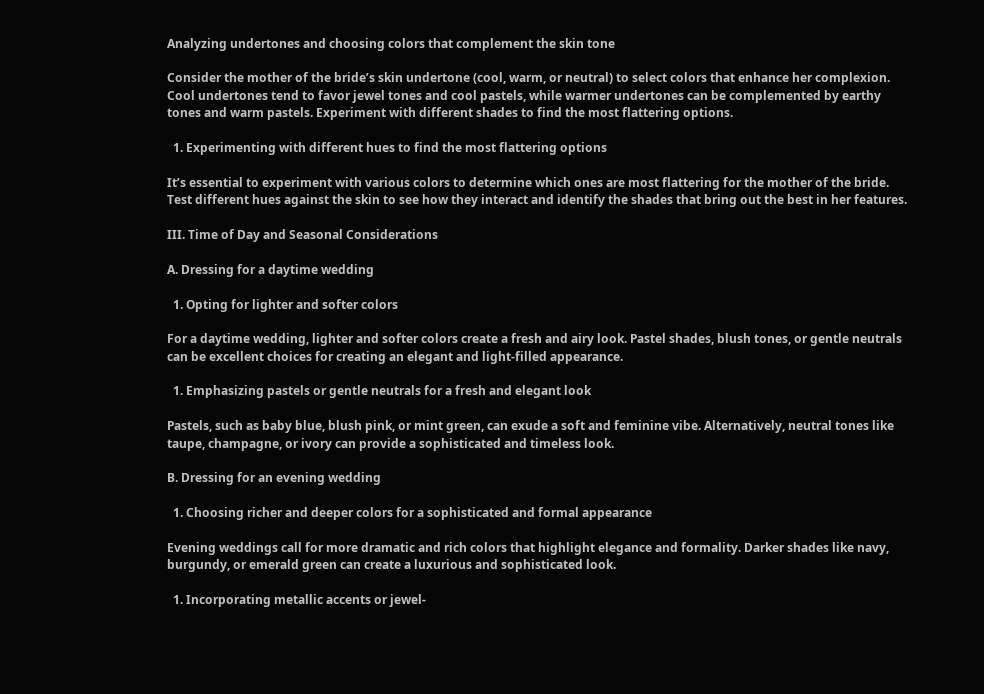Analyzing undertones and choosing colors that complement the skin tone

Consider the mother of the bride’s skin undertone (cool, warm, or neutral) to select colors that enhance her complexion. Cool undertones tend to favor jewel tones and cool pastels, while warmer undertones can be complemented by earthy tones and warm pastels. Experiment with different shades to find the most flattering options.

  1. Experimenting with different hues to find the most flattering options

It’s essential to experiment with various colors to determine which ones are most flattering for the mother of the bride. Test different hues against the skin to see how they interact and identify the shades that bring out the best in her features.

III. Time of Day and Seasonal Considerations

A. Dressing for a daytime wedding

  1. Opting for lighter and softer colors

For a daytime wedding, lighter and softer colors create a fresh and airy look. Pastel shades, blush tones, or gentle neutrals can be excellent choices for creating an elegant and light-filled appearance.

  1. Emphasizing pastels or gentle neutrals for a fresh and elegant look

Pastels, such as baby blue, blush pink, or mint green, can exude a soft and feminine vibe. Alternatively, neutral tones like taupe, champagne, or ivory can provide a sophisticated and timeless look.

B. Dressing for an evening wedding

  1. Choosing richer and deeper colors for a sophisticated and formal appearance

Evening weddings call for more dramatic and rich colors that highlight elegance and formality. Darker shades like navy, burgundy, or emerald green can create a luxurious and sophisticated look.

  1. Incorporating metallic accents or jewel-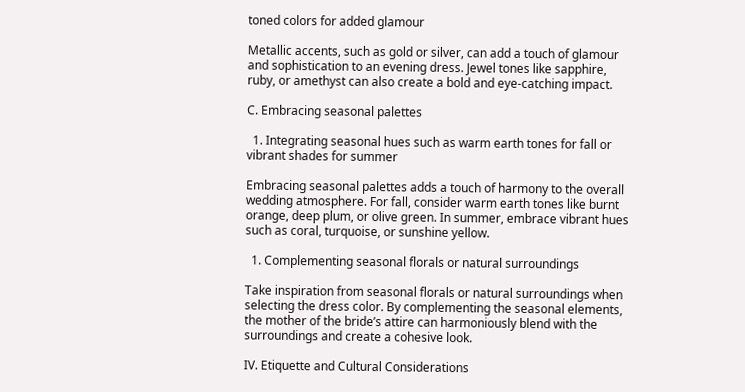toned colors for added glamour

Metallic accents, such as gold or silver, can add a touch of glamour and sophistication to an evening dress. Jewel tones like sapphire, ruby, or amethyst can also create a bold and eye-catching impact.

C. Embracing seasonal palettes

  1. Integrating seasonal hues such as warm earth tones for fall or vibrant shades for summer

Embracing seasonal palettes adds a touch of harmony to the overall wedding atmosphere. For fall, consider warm earth tones like burnt orange, deep plum, or olive green. In summer, embrace vibrant hues such as coral, turquoise, or sunshine yellow.

  1. Complementing seasonal florals or natural surroundings

Take inspiration from seasonal florals or natural surroundings when selecting the dress color. By complementing the seasonal elements, the mother of the bride’s attire can harmoniously blend with the surroundings and create a cohesive look.

IV. Etiquette and Cultural Considerations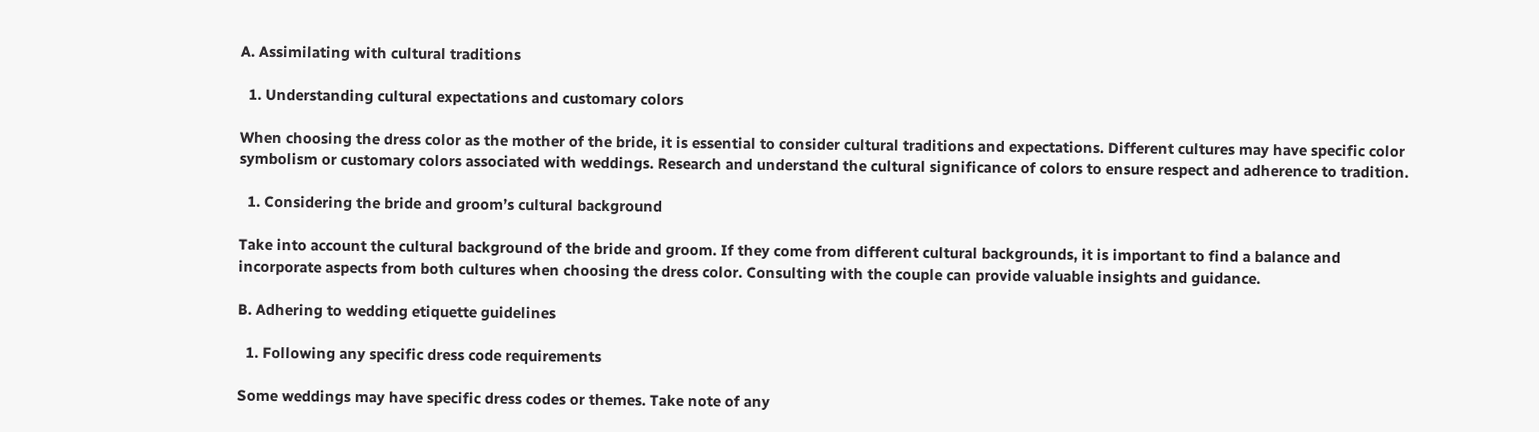A. Assimilating with cultural traditions

  1. Understanding cultural expectations and customary colors

When choosing the dress color as the mother of the bride, it is essential to consider cultural traditions and expectations. Different cultures may have specific color symbolism or customary colors associated with weddings. Research and understand the cultural significance of colors to ensure respect and adherence to tradition.

  1. Considering the bride and groom’s cultural background

Take into account the cultural background of the bride and groom. If they come from different cultural backgrounds, it is important to find a balance and incorporate aspects from both cultures when choosing the dress color. Consulting with the couple can provide valuable insights and guidance.

B. Adhering to wedding etiquette guidelines

  1. Following any specific dress code requirements

Some weddings may have specific dress codes or themes. Take note of any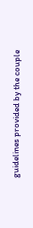guidelines provided by the couple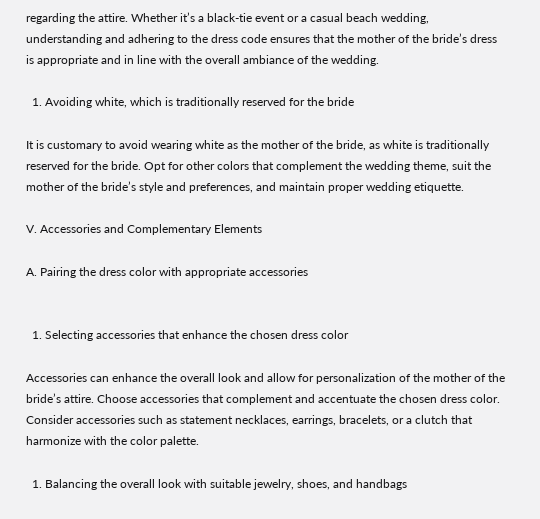regarding the attire. Whether it’s a black-tie event or a casual beach wedding, understanding and adhering to the dress code ensures that the mother of the bride’s dress is appropriate and in line with the overall ambiance of the wedding.

  1. Avoiding white, which is traditionally reserved for the bride

It is customary to avoid wearing white as the mother of the bride, as white is traditionally reserved for the bride. Opt for other colors that complement the wedding theme, suit the mother of the bride’s style and preferences, and maintain proper wedding etiquette.

V. Accessories and Complementary Elements

A. Pairing the dress color with appropriate accessories


  1. Selecting accessories that enhance the chosen dress color

Accessories can enhance the overall look and allow for personalization of the mother of the bride’s attire. Choose accessories that complement and accentuate the chosen dress color. Consider accessories such as statement necklaces, earrings, bracelets, or a clutch that harmonize with the color palette.

  1. Balancing the overall look with suitable jewelry, shoes, and handbags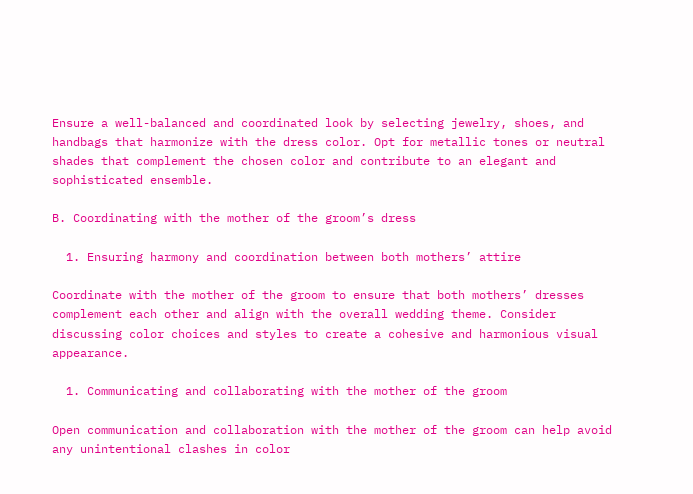Ensure a well-balanced and coordinated look by selecting jewelry, shoes, and handbags that harmonize with the dress color. Opt for metallic tones or neutral shades that complement the chosen color and contribute to an elegant and sophisticated ensemble.

B. Coordinating with the mother of the groom’s dress

  1. Ensuring harmony and coordination between both mothers’ attire

Coordinate with the mother of the groom to ensure that both mothers’ dresses complement each other and align with the overall wedding theme. Consider discussing color choices and styles to create a cohesive and harmonious visual appearance.

  1. Communicating and collaborating with the mother of the groom

Open communication and collaboration with the mother of the groom can help avoid any unintentional clashes in color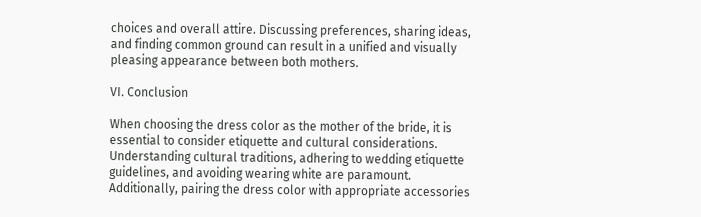choices and overall attire. Discussing preferences, sharing ideas, and finding common ground can result in a unified and visually pleasing appearance between both mothers.

VI. Conclusion

When choosing the dress color as the mother of the bride, it is essential to consider etiquette and cultural considerations. Understanding cultural traditions, adhering to wedding etiquette guidelines, and avoiding wearing white are paramount. Additionally, pairing the dress color with appropriate accessories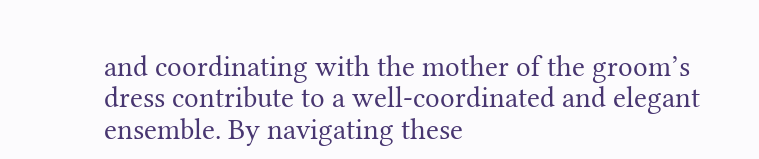and coordinating with the mother of the groom’s dress contribute to a well-coordinated and elegant ensemble. By navigating these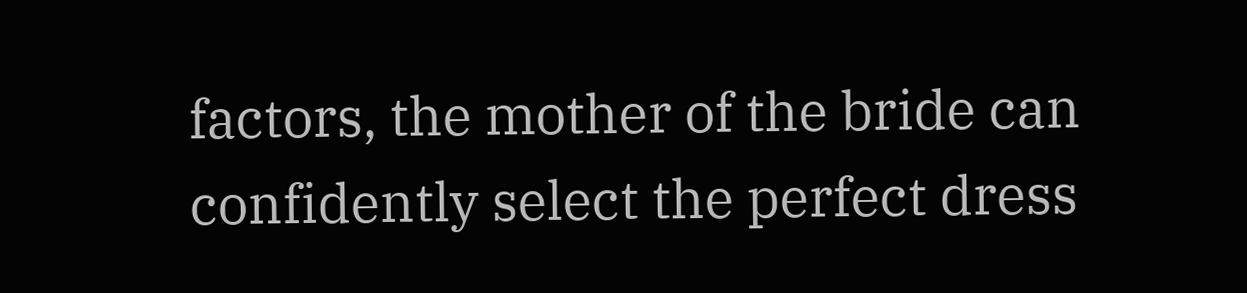factors, the mother of the bride can confidently select the perfect dress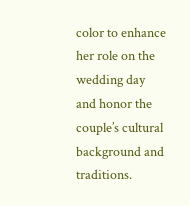color to enhance her role on the wedding day and honor the couple’s cultural background and traditions.